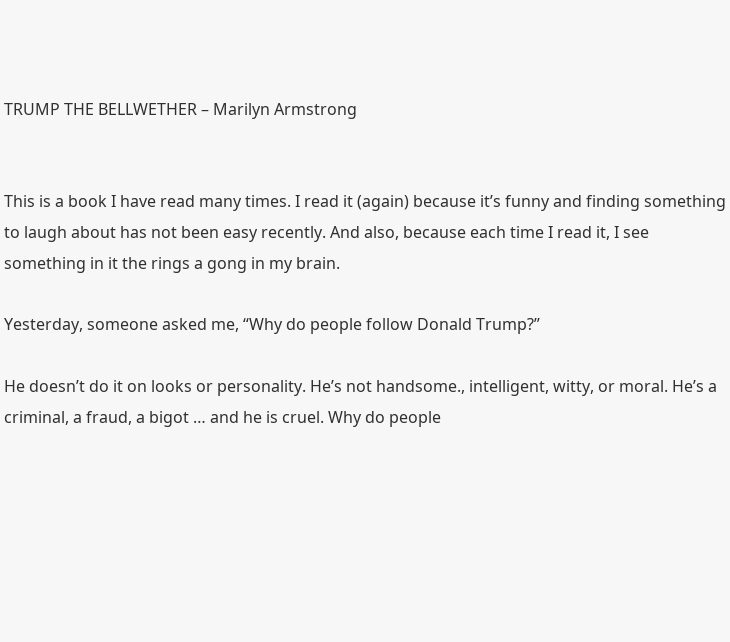TRUMP THE BELLWETHER – Marilyn Armstrong


This is a book I have read many times. I read it (again) because it’s funny and finding something to laugh about has not been easy recently. And also, because each time I read it, I see something in it the rings a gong in my brain.

Yesterday, someone asked me, “Why do people follow Donald Trump?”

He doesn’t do it on looks or personality. He’s not handsome., intelligent, witty, or moral. He’s a criminal, a fraud, a bigot … and he is cruel. Why do people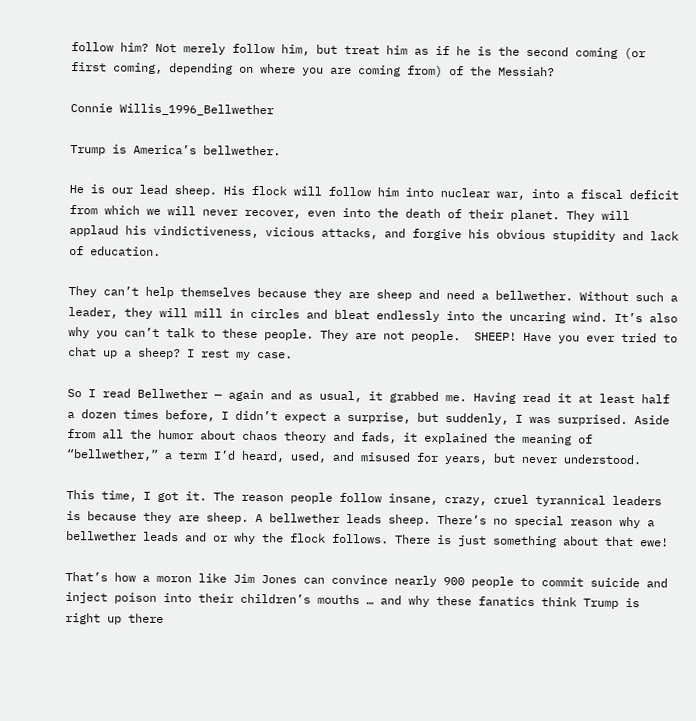follow him? Not merely follow him, but treat him as if he is the second coming (or first coming, depending on where you are coming from) of the Messiah?

Connie Willis_1996_Bellwether

Trump is America’s bellwether.

He is our lead sheep. His flock will follow him into nuclear war, into a fiscal deficit from which we will never recover, even into the death of their planet. They will applaud his vindictiveness, vicious attacks, and forgive his obvious stupidity and lack of education.

They can’t help themselves because they are sheep and need a bellwether. Without such a leader, they will mill in circles and bleat endlessly into the uncaring wind. It’s also why you can’t talk to these people. They are not people.  SHEEP! Have you ever tried to chat up a sheep? I rest my case.

So I read Bellwether — again and as usual, it grabbed me. Having read it at least half a dozen times before, I didn’t expect a surprise, but suddenly, I was surprised. Aside from all the humor about chaos theory and fads, it explained the meaning of “bellwether,” a term I’d heard, used, and misused for years, but never understood.

This time, I got it. The reason people follow insane, crazy, cruel tyrannical leaders is because they are sheep. A bellwether leads sheep. There’s no special reason why a bellwether leads and or why the flock follows. There is just something about that ewe!

That’s how a moron like Jim Jones can convince nearly 900 people to commit suicide and inject poison into their children’s mouths … and why these fanatics think Trump is right up there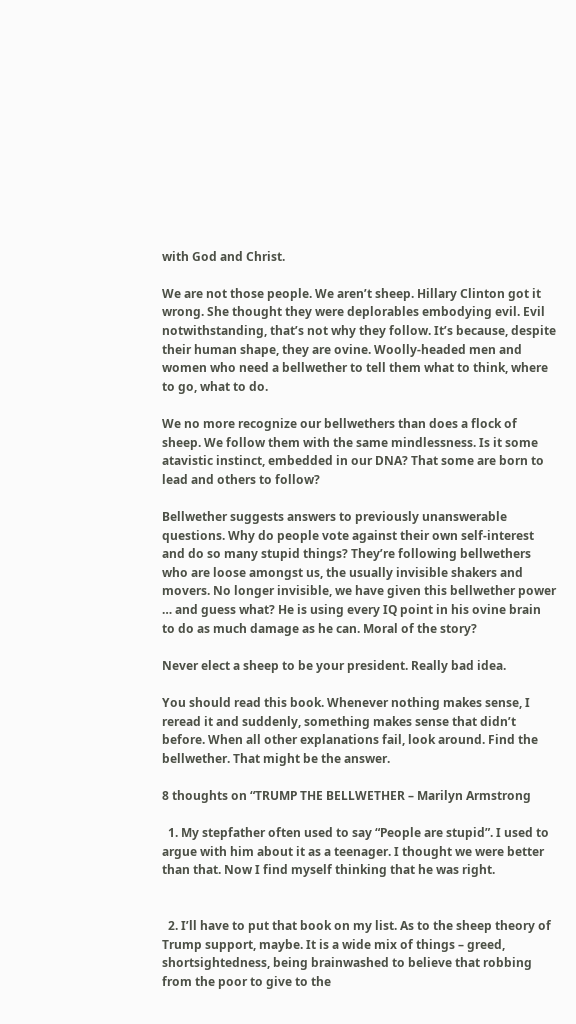with God and Christ.

We are not those people. We aren’t sheep. Hillary Clinton got it wrong. She thought they were deplorables embodying evil. Evil notwithstanding, that’s not why they follow. It’s because, despite their human shape, they are ovine. Woolly-headed men and women who need a bellwether to tell them what to think, where to go, what to do.

We no more recognize our bellwethers than does a flock of sheep. We follow them with the same mindlessness. Is it some atavistic instinct, embedded in our DNA? That some are born to lead and others to follow?

Bellwether suggests answers to previously unanswerable questions. Why do people vote against their own self-interest and do so many stupid things? They’re following bellwethers who are loose amongst us, the usually invisible shakers and movers. No longer invisible, we have given this bellwether power … and guess what? He is using every IQ point in his ovine brain to do as much damage as he can. Moral of the story?

Never elect a sheep to be your president. Really bad idea.

You should read this book. Whenever nothing makes sense, I reread it and suddenly, something makes sense that didn’t before. When all other explanations fail, look around. Find the bellwether. That might be the answer.

8 thoughts on “TRUMP THE BELLWETHER – Marilyn Armstrong

  1. My stepfather often used to say “People are stupid”. I used to argue with him about it as a teenager. I thought we were better than that. Now I find myself thinking that he was right.


  2. I’ll have to put that book on my list. As to the sheep theory of Trump support, maybe. It is a wide mix of things – greed, shortsightedness, being brainwashed to believe that robbing from the poor to give to the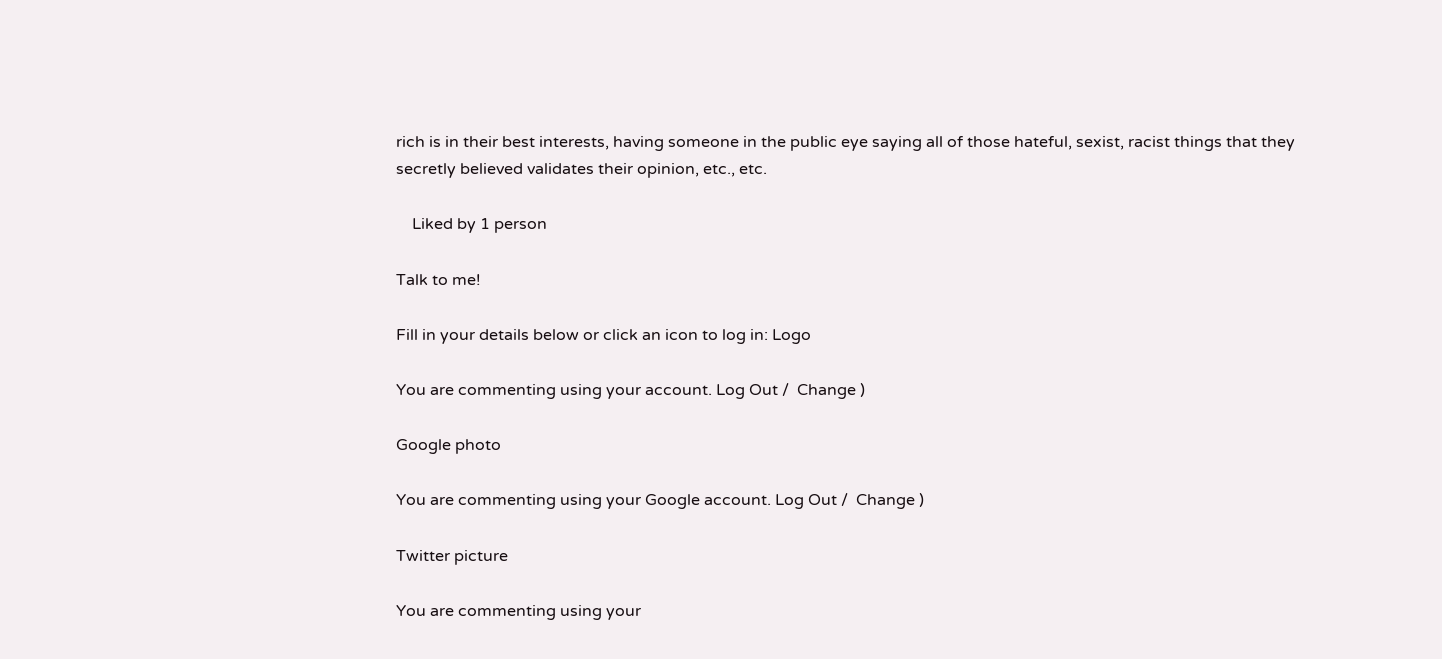rich is in their best interests, having someone in the public eye saying all of those hateful, sexist, racist things that they secretly believed validates their opinion, etc., etc.

    Liked by 1 person

Talk to me!

Fill in your details below or click an icon to log in: Logo

You are commenting using your account. Log Out /  Change )

Google photo

You are commenting using your Google account. Log Out /  Change )

Twitter picture

You are commenting using your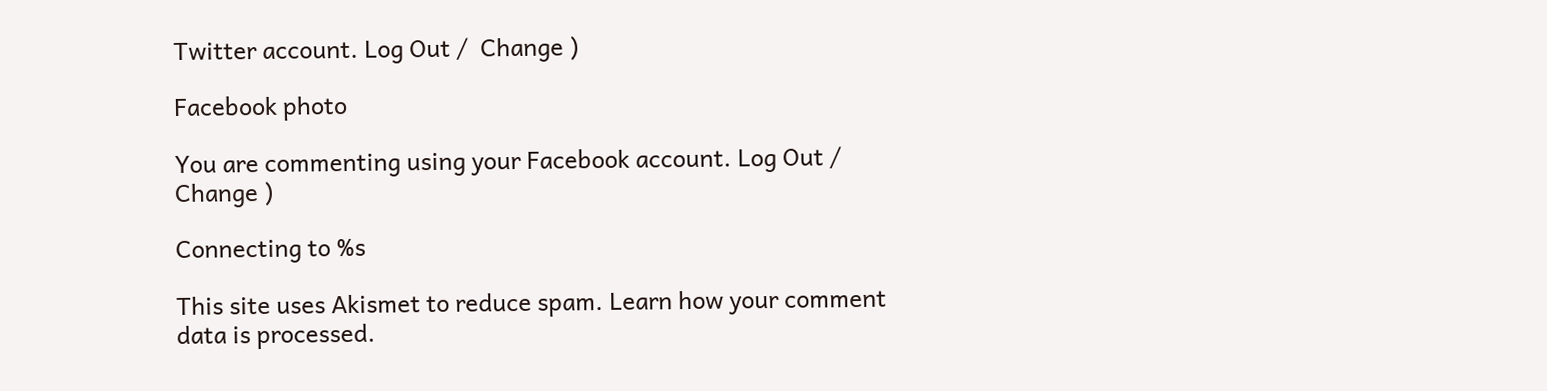Twitter account. Log Out /  Change )

Facebook photo

You are commenting using your Facebook account. Log Out /  Change )

Connecting to %s

This site uses Akismet to reduce spam. Learn how your comment data is processed.